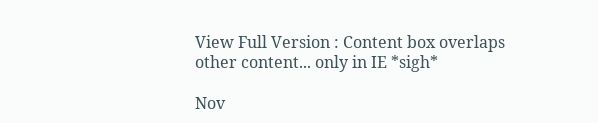View Full Version : Content box overlaps other content... only in IE *sigh*

Nov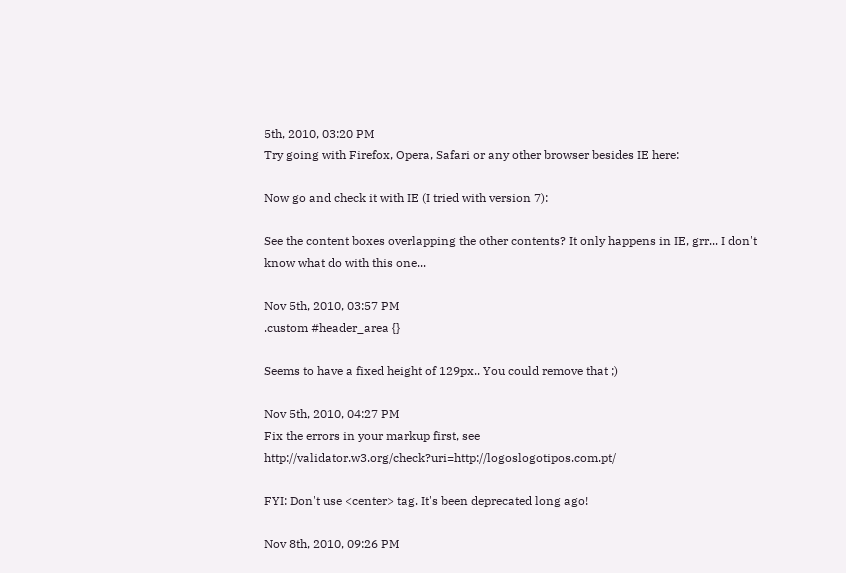5th, 2010, 03:20 PM
Try going with Firefox, Opera, Safari or any other browser besides IE here:

Now go and check it with IE (I tried with version 7):

See the content boxes overlapping the other contents? It only happens in IE, grr... I don't know what do with this one...

Nov 5th, 2010, 03:57 PM
.custom #header_area {}

Seems to have a fixed height of 129px.. You could remove that ;)

Nov 5th, 2010, 04:27 PM
Fix the errors in your markup first, see http://validator.w3.org/check?uri=http://logoslogotipos.com.pt/

FYI: Don't use <center> tag. It's been deprecated long ago!

Nov 8th, 2010, 09:26 PM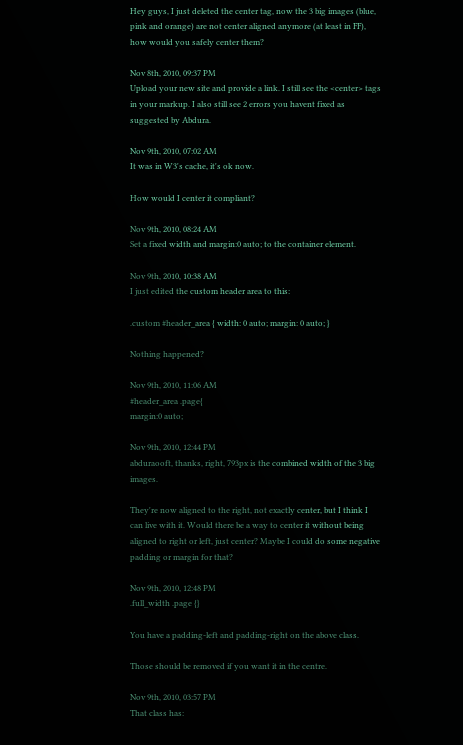Hey guys, I just deleted the center tag, now the 3 big images (blue, pink and orange) are not center aligned anymore (at least in FF), how would you safely center them?

Nov 8th, 2010, 09:37 PM
Upload your new site and provide a link. I still see the <center> tags in your markup. I also still see 2 errors you havent fixed as suggested by Abdura.

Nov 9th, 2010, 07:02 AM
It was in W3's cache, it's ok now.

How would I center it compliant?

Nov 9th, 2010, 08:24 AM
Set a fixed width and margin:0 auto; to the container element.

Nov 9th, 2010, 10:38 AM
I just edited the custom header area to this:

.custom #header_area { width: 0 auto; margin: 0 auto; }

Nothing happened?

Nov 9th, 2010, 11:06 AM
#header_area .page{
margin:0 auto;

Nov 9th, 2010, 12:44 PM
abduraooft, thanks, right, 793px is the combined width of the 3 big images.

They're now aligned to the right, not exactly center, but I think I can live with it. Would there be a way to center it without being aligned to right or left, just center? Maybe I could do some negative padding or margin for that?

Nov 9th, 2010, 12:48 PM
.full_width .page {}

You have a padding-left and padding-right on the above class.

Those should be removed if you want it in the centre.

Nov 9th, 2010, 03:57 PM
That class has: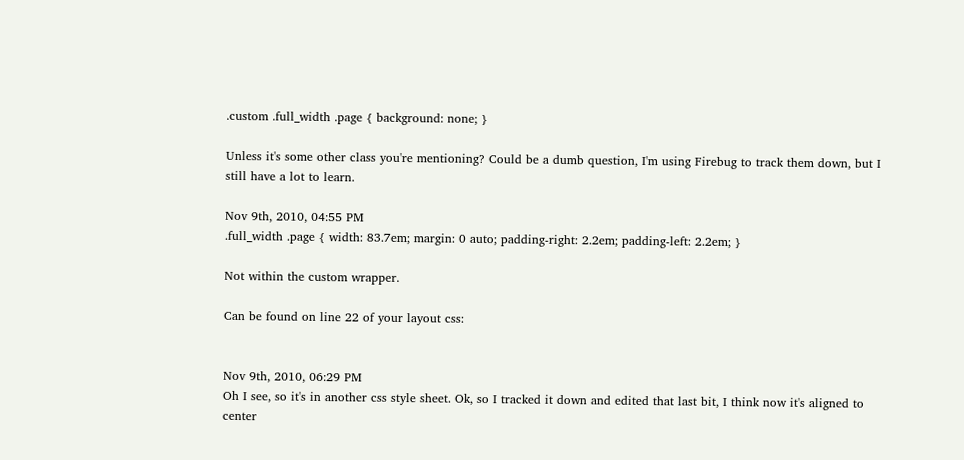.custom .full_width .page { background: none; }

Unless it's some other class you're mentioning? Could be a dumb question, I'm using Firebug to track them down, but I still have a lot to learn.

Nov 9th, 2010, 04:55 PM
.full_width .page { width: 83.7em; margin: 0 auto; padding-right: 2.2em; padding-left: 2.2em; }

Not within the custom wrapper.

Can be found on line 22 of your layout css:


Nov 9th, 2010, 06:29 PM
Oh I see, so it's in another css style sheet. Ok, so I tracked it down and edited that last bit, I think now it's aligned to center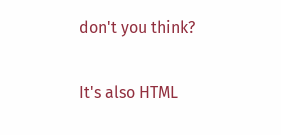don't you think?

It's also HTML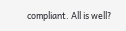compliant. All is well?